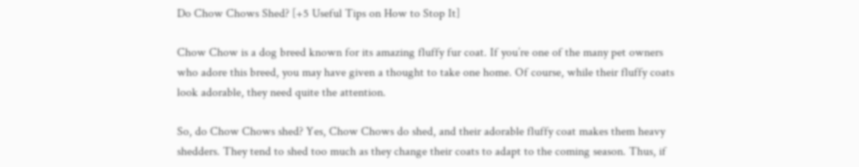Do Chow Chows Shed? [+5 Useful Tips on How to Stop It]

Chow Chow is a dog breed known for its amazing fluffy fur coat. If you’re one of the many pet owners who adore this breed, you may have given a thought to take one home. Of course, while their fluffy coats look adorable, they need quite the attention.

So, do Chow Chows shed? Yes, Chow Chows do shed, and their adorable fluffy coat makes them heavy shedders. They tend to shed too much as they change their coats to adapt to the coming season. Thus, if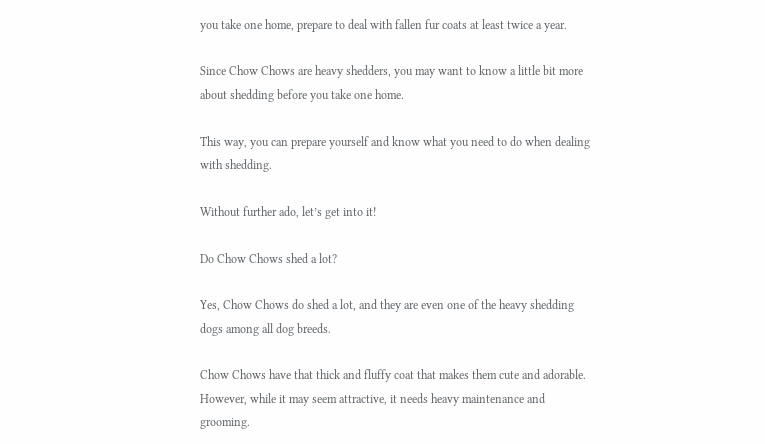you take one home, prepare to deal with fallen fur coats at least twice a year.

Since Chow Chows are heavy shedders, you may want to know a little bit more about shedding before you take one home.

This way, you can prepare yourself and know what you need to do when dealing with shedding.

Without further ado, let’s get into it!

Do Chow Chows shed a lot?

Yes, Chow Chows do shed a lot, and they are even one of the heavy shedding dogs among all dog breeds.

Chow Chows have that thick and fluffy coat that makes them cute and adorable. However, while it may seem attractive, it needs heavy maintenance and grooming.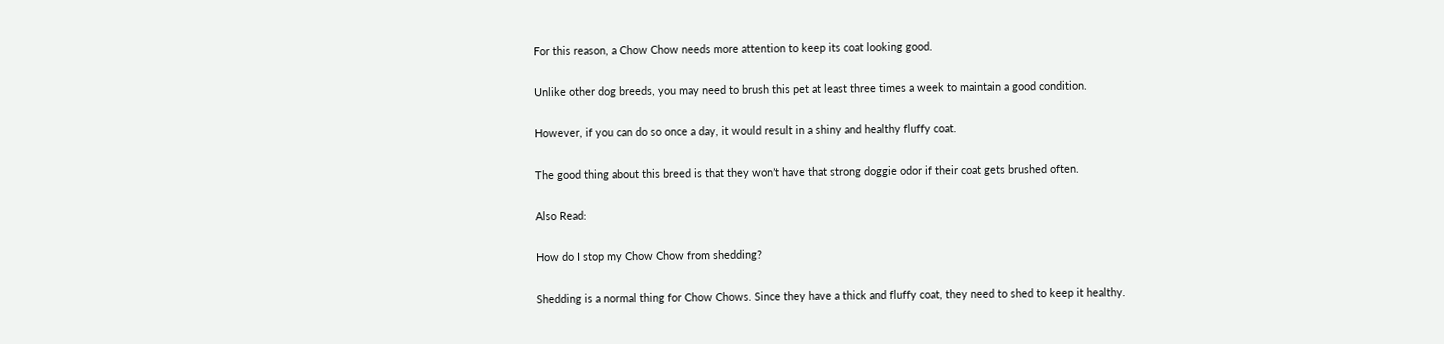For this reason, a Chow Chow needs more attention to keep its coat looking good.

Unlike other dog breeds, you may need to brush this pet at least three times a week to maintain a good condition.

However, if you can do so once a day, it would result in a shiny and healthy fluffy coat.

The good thing about this breed is that they won’t have that strong doggie odor if their coat gets brushed often.

Also Read:

How do I stop my Chow Chow from shedding?

Shedding is a normal thing for Chow Chows. Since they have a thick and fluffy coat, they need to shed to keep it healthy.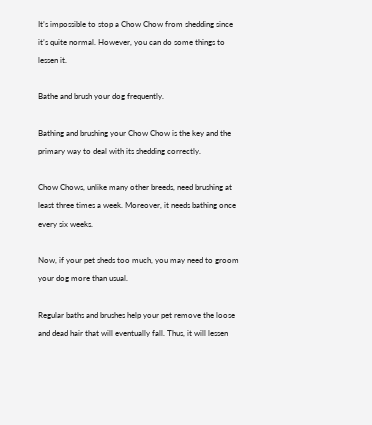It’s impossible to stop a Chow Chow from shedding since it’s quite normal. However, you can do some things to lessen it.

Bathe and brush your dog frequently.

Bathing and brushing your Chow Chow is the key and the primary way to deal with its shedding correctly.

Chow Chows, unlike many other breeds, need brushing at least three times a week. Moreover, it needs bathing once every six weeks.

Now, if your pet sheds too much, you may need to groom your dog more than usual.

Regular baths and brushes help your pet remove the loose and dead hair that will eventually fall. Thus, it will lessen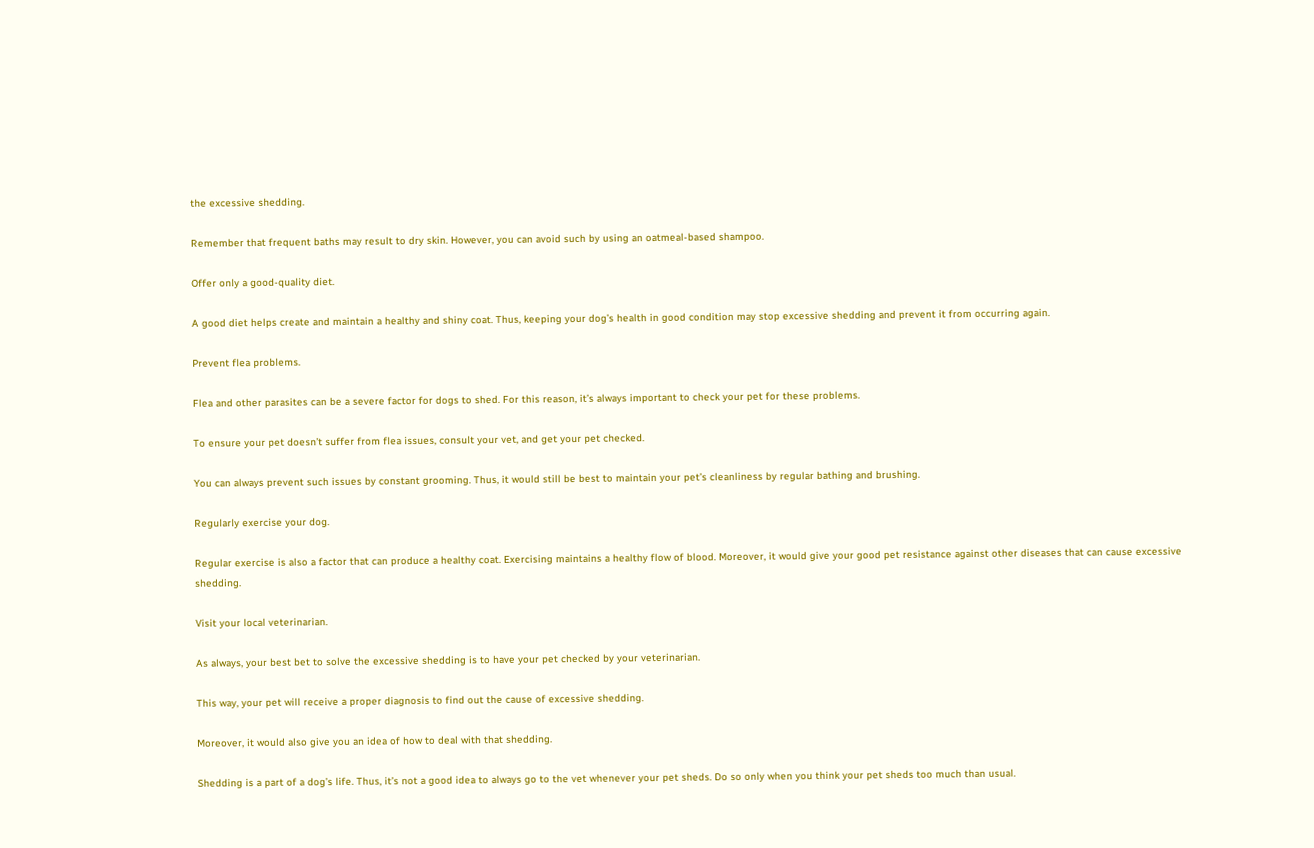the excessive shedding.

Remember that frequent baths may result to dry skin. However, you can avoid such by using an oatmeal-based shampoo.

Offer only a good-quality diet.

A good diet helps create and maintain a healthy and shiny coat. Thus, keeping your dog’s health in good condition may stop excessive shedding and prevent it from occurring again.

Prevent flea problems.

Flea and other parasites can be a severe factor for dogs to shed. For this reason, it’s always important to check your pet for these problems.

To ensure your pet doesn’t suffer from flea issues, consult your vet, and get your pet checked.

You can always prevent such issues by constant grooming. Thus, it would still be best to maintain your pet’s cleanliness by regular bathing and brushing.

Regularly exercise your dog.

Regular exercise is also a factor that can produce a healthy coat. Exercising maintains a healthy flow of blood. Moreover, it would give your good pet resistance against other diseases that can cause excessive shedding.

Visit your local veterinarian.

As always, your best bet to solve the excessive shedding is to have your pet checked by your veterinarian.

This way, your pet will receive a proper diagnosis to find out the cause of excessive shedding.

Moreover, it would also give you an idea of how to deal with that shedding.

Shedding is a part of a dog’s life. Thus, it’s not a good idea to always go to the vet whenever your pet sheds. Do so only when you think your pet sheds too much than usual.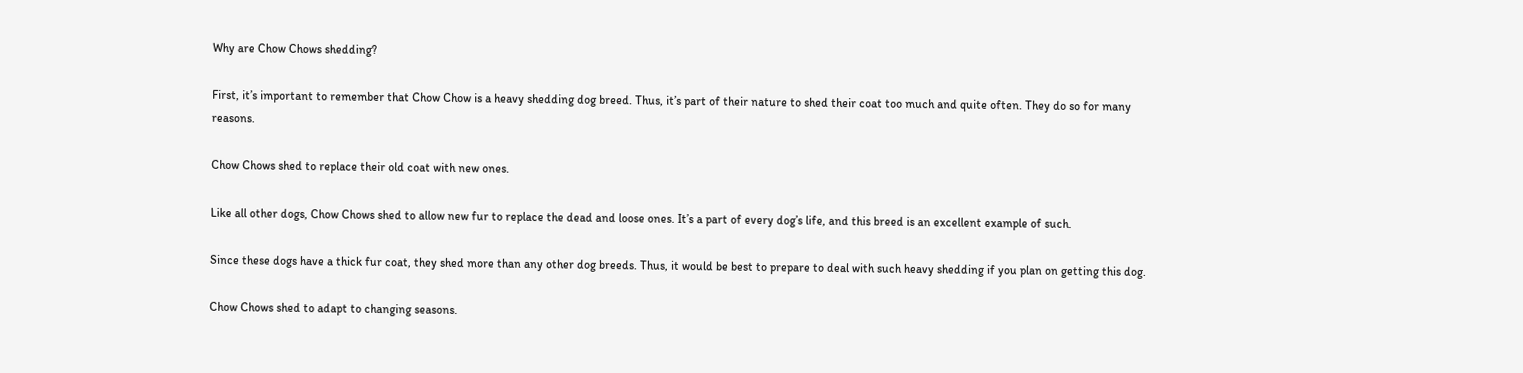Why are Chow Chows shedding?

First, it’s important to remember that Chow Chow is a heavy shedding dog breed. Thus, it’s part of their nature to shed their coat too much and quite often. They do so for many reasons.

Chow Chows shed to replace their old coat with new ones.

Like all other dogs, Chow Chows shed to allow new fur to replace the dead and loose ones. It’s a part of every dog’s life, and this breed is an excellent example of such.

Since these dogs have a thick fur coat, they shed more than any other dog breeds. Thus, it would be best to prepare to deal with such heavy shedding if you plan on getting this dog.

Chow Chows shed to adapt to changing seasons.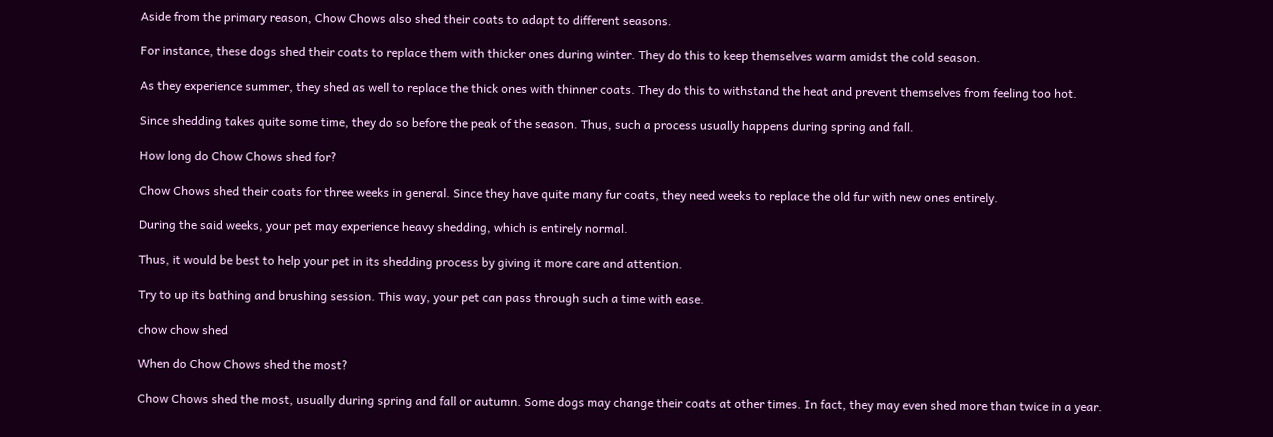Aside from the primary reason, Chow Chows also shed their coats to adapt to different seasons.

For instance, these dogs shed their coats to replace them with thicker ones during winter. They do this to keep themselves warm amidst the cold season.

As they experience summer, they shed as well to replace the thick ones with thinner coats. They do this to withstand the heat and prevent themselves from feeling too hot.

Since shedding takes quite some time, they do so before the peak of the season. Thus, such a process usually happens during spring and fall.

How long do Chow Chows shed for?

Chow Chows shed their coats for three weeks in general. Since they have quite many fur coats, they need weeks to replace the old fur with new ones entirely.

During the said weeks, your pet may experience heavy shedding, which is entirely normal.

Thus, it would be best to help your pet in its shedding process by giving it more care and attention.

Try to up its bathing and brushing session. This way, your pet can pass through such a time with ease.

chow chow shed

When do Chow Chows shed the most?

Chow Chows shed the most, usually during spring and fall or autumn. Some dogs may change their coats at other times. In fact, they may even shed more than twice in a year.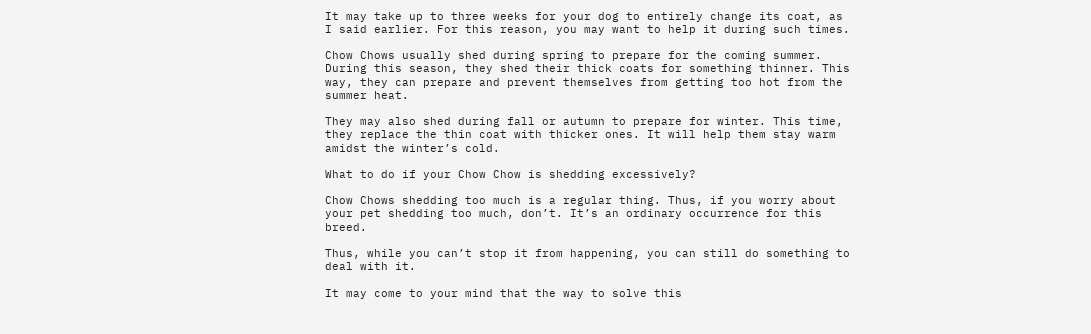It may take up to three weeks for your dog to entirely change its coat, as I said earlier. For this reason, you may want to help it during such times.

Chow Chows usually shed during spring to prepare for the coming summer. During this season, they shed their thick coats for something thinner. This way, they can prepare and prevent themselves from getting too hot from the summer heat.

They may also shed during fall or autumn to prepare for winter. This time, they replace the thin coat with thicker ones. It will help them stay warm amidst the winter’s cold.

What to do if your Chow Chow is shedding excessively?

Chow Chows shedding too much is a regular thing. Thus, if you worry about your pet shedding too much, don’t. It’s an ordinary occurrence for this breed.

Thus, while you can’t stop it from happening, you can still do something to deal with it.

It may come to your mind that the way to solve this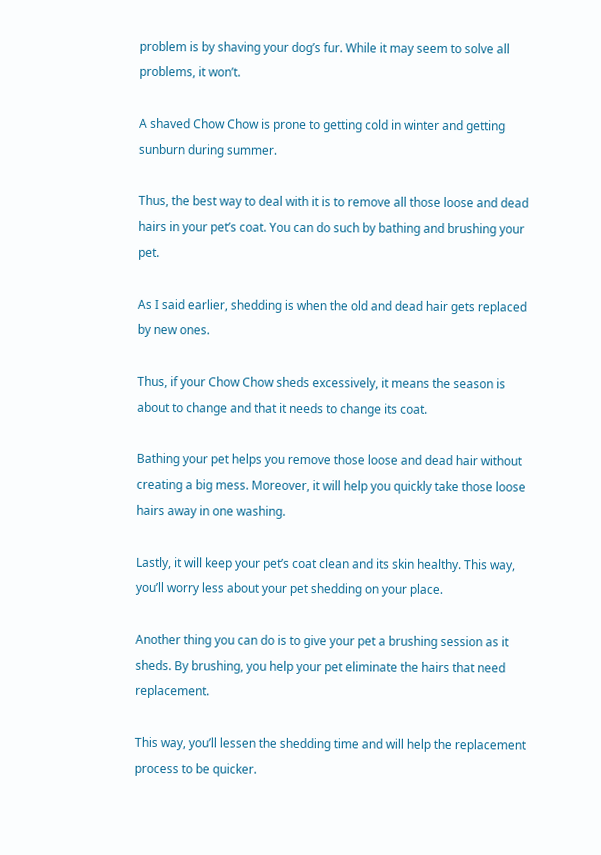problem is by shaving your dog’s fur. While it may seem to solve all problems, it won’t.

A shaved Chow Chow is prone to getting cold in winter and getting sunburn during summer.

Thus, the best way to deal with it is to remove all those loose and dead hairs in your pet’s coat. You can do such by bathing and brushing your pet.

As I said earlier, shedding is when the old and dead hair gets replaced by new ones.

Thus, if your Chow Chow sheds excessively, it means the season is about to change and that it needs to change its coat.

Bathing your pet helps you remove those loose and dead hair without creating a big mess. Moreover, it will help you quickly take those loose hairs away in one washing.

Lastly, it will keep your pet’s coat clean and its skin healthy. This way, you’ll worry less about your pet shedding on your place.

Another thing you can do is to give your pet a brushing session as it sheds. By brushing, you help your pet eliminate the hairs that need replacement.

This way, you’ll lessen the shedding time and will help the replacement process to be quicker.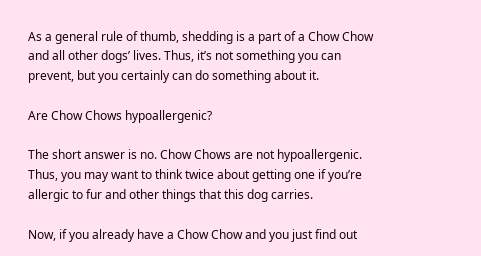As a general rule of thumb, shedding is a part of a Chow Chow and all other dogs’ lives. Thus, it’s not something you can prevent, but you certainly can do something about it.

Are Chow Chows hypoallergenic?

The short answer is no. Chow Chows are not hypoallergenic. Thus, you may want to think twice about getting one if you’re allergic to fur and other things that this dog carries.

Now, if you already have a Chow Chow and you just find out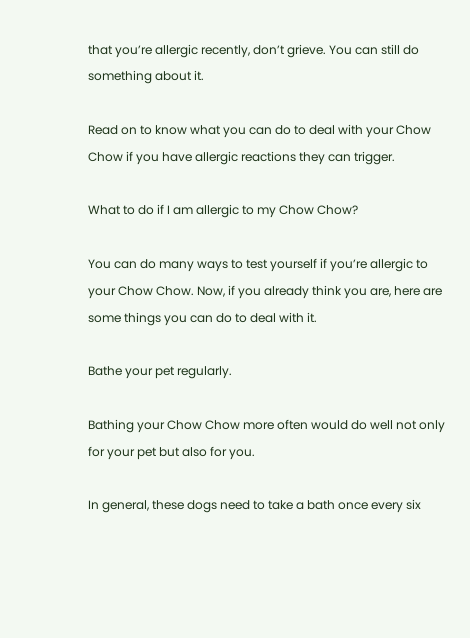that you’re allergic recently, don’t grieve. You can still do something about it.

Read on to know what you can do to deal with your Chow Chow if you have allergic reactions they can trigger.

What to do if I am allergic to my Chow Chow?

You can do many ways to test yourself if you’re allergic to your Chow Chow. Now, if you already think you are, here are some things you can do to deal with it.

Bathe your pet regularly.

Bathing your Chow Chow more often would do well not only for your pet but also for you.

In general, these dogs need to take a bath once every six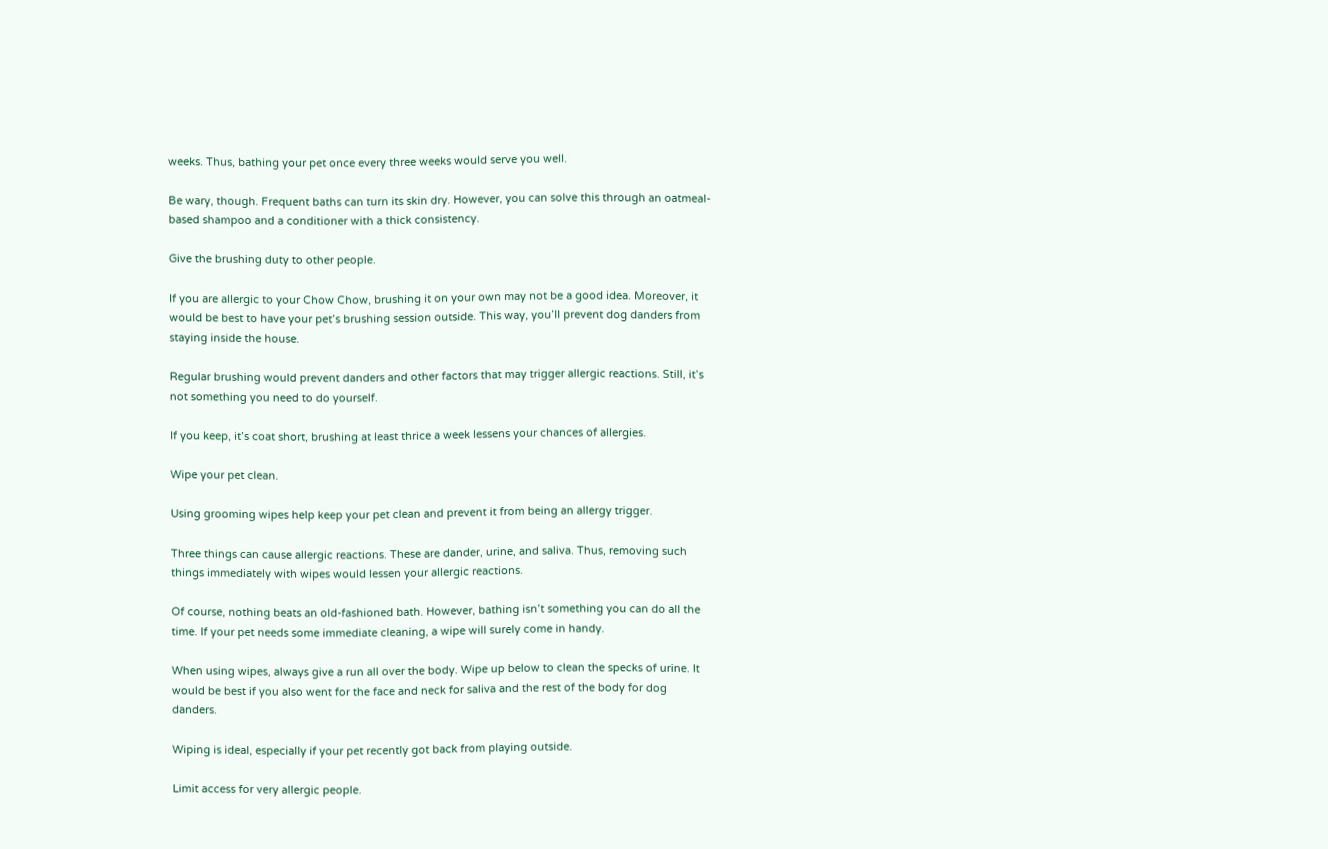weeks. Thus, bathing your pet once every three weeks would serve you well.

Be wary, though. Frequent baths can turn its skin dry. However, you can solve this through an oatmeal-based shampoo and a conditioner with a thick consistency.

Give the brushing duty to other people.

If you are allergic to your Chow Chow, brushing it on your own may not be a good idea. Moreover, it would be best to have your pet’s brushing session outside. This way, you’ll prevent dog danders from staying inside the house.

Regular brushing would prevent danders and other factors that may trigger allergic reactions. Still, it’s not something you need to do yourself.

If you keep, it’s coat short, brushing at least thrice a week lessens your chances of allergies.

Wipe your pet clean.

Using grooming wipes help keep your pet clean and prevent it from being an allergy trigger.

Three things can cause allergic reactions. These are dander, urine, and saliva. Thus, removing such things immediately with wipes would lessen your allergic reactions.

Of course, nothing beats an old-fashioned bath. However, bathing isn’t something you can do all the time. If your pet needs some immediate cleaning, a wipe will surely come in handy.

When using wipes, always give a run all over the body. Wipe up below to clean the specks of urine. It would be best if you also went for the face and neck for saliva and the rest of the body for dog danders.

Wiping is ideal, especially if your pet recently got back from playing outside.

Limit access for very allergic people.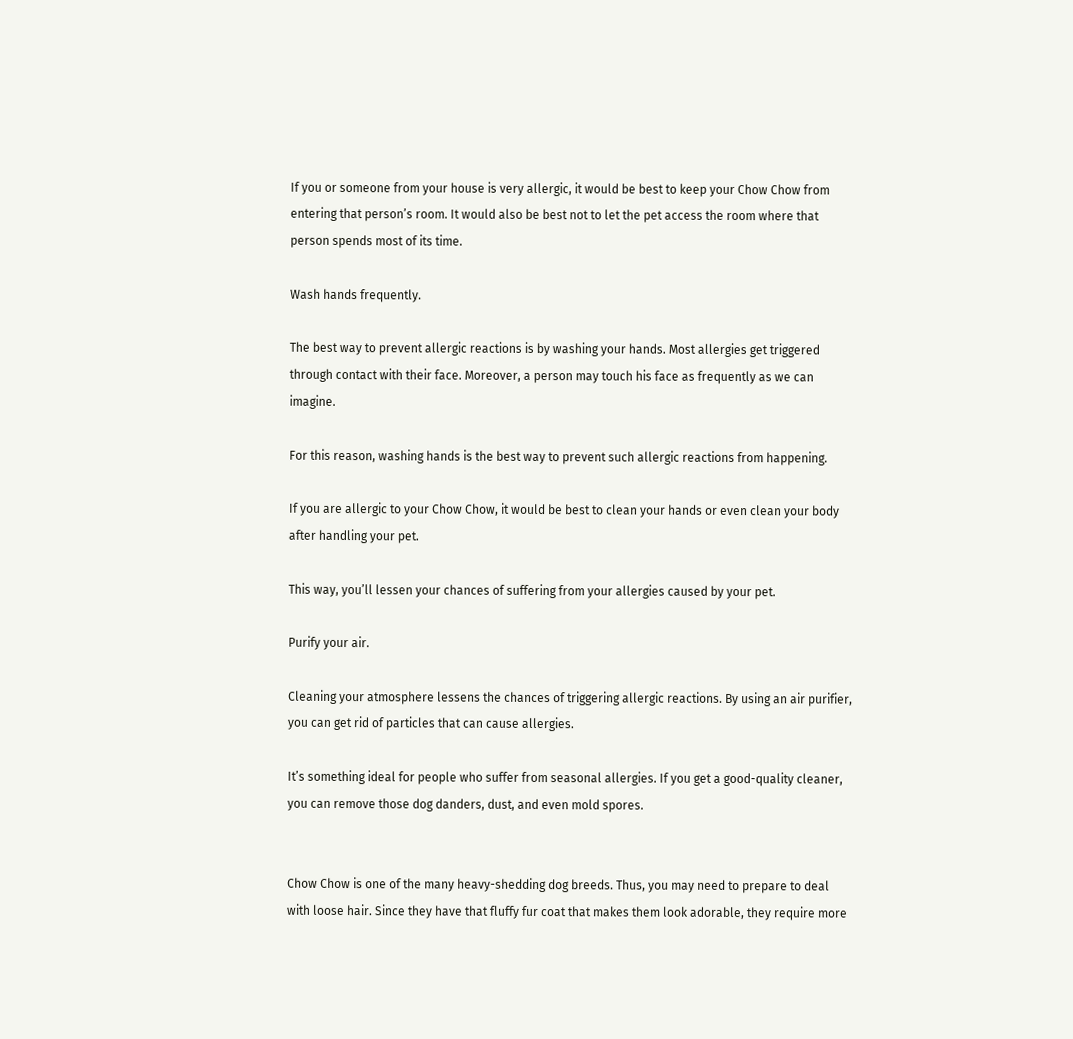If you or someone from your house is very allergic, it would be best to keep your Chow Chow from entering that person’s room. It would also be best not to let the pet access the room where that person spends most of its time.

Wash hands frequently.

The best way to prevent allergic reactions is by washing your hands. Most allergies get triggered through contact with their face. Moreover, a person may touch his face as frequently as we can imagine.

For this reason, washing hands is the best way to prevent such allergic reactions from happening.

If you are allergic to your Chow Chow, it would be best to clean your hands or even clean your body after handling your pet.

This way, you’ll lessen your chances of suffering from your allergies caused by your pet.

Purify your air.

Cleaning your atmosphere lessens the chances of triggering allergic reactions. By using an air purifier, you can get rid of particles that can cause allergies.

It’s something ideal for people who suffer from seasonal allergies. If you get a good-quality cleaner, you can remove those dog danders, dust, and even mold spores.


Chow Chow is one of the many heavy-shedding dog breeds. Thus, you may need to prepare to deal with loose hair. Since they have that fluffy fur coat that makes them look adorable, they require more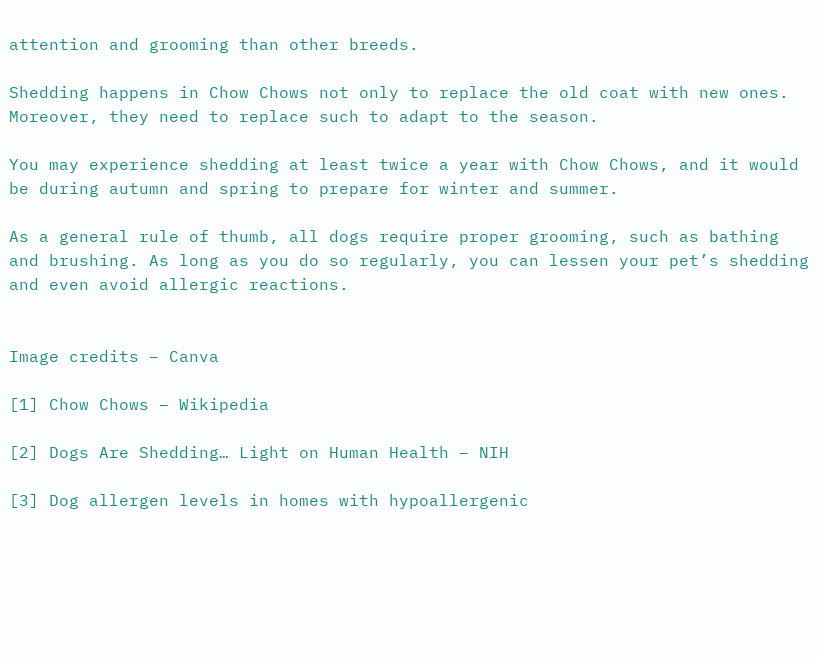attention and grooming than other breeds.

Shedding happens in Chow Chows not only to replace the old coat with new ones. Moreover, they need to replace such to adapt to the season.

You may experience shedding at least twice a year with Chow Chows, and it would be during autumn and spring to prepare for winter and summer.

As a general rule of thumb, all dogs require proper grooming, such as bathing and brushing. As long as you do so regularly, you can lessen your pet’s shedding and even avoid allergic reactions.


Image credits – Canva

[1] Chow Chows – Wikipedia

[2] Dogs Are Shedding… Light on Human Health – NIH

[3] Dog allergen levels in homes with hypoallergenic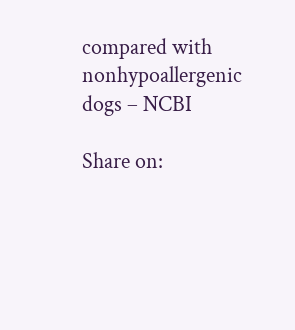compared with nonhypoallergenic dogs – NCBI

Share on: